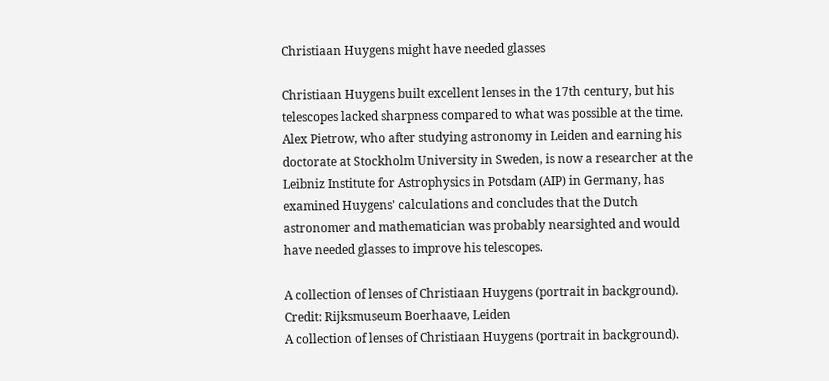Christiaan Huygens might have needed glasses

Christiaan Huygens built excellent lenses in the 17th century, but his telescopes lacked sharpness compared to what was possible at the time. Alex Pietrow, who after studying astronomy in Leiden and earning his doctorate at Stockholm University in Sweden, is now a researcher at the Leibniz Institute for Astrophysics in Potsdam (AIP) in Germany, has examined Huygens' calculations and concludes that the Dutch astronomer and mathematician was probably nearsighted and would have needed glasses to improve his telescopes.

A collection of lenses of Christiaan Huygens (portrait in background). Credit: Rijksmuseum Boerhaave, Leiden
A collection of lenses of Christiaan Huygens (portrait in background).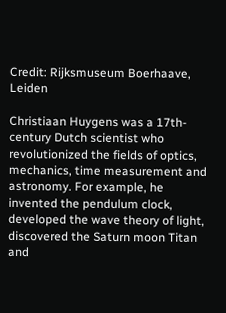Credit: Rijksmuseum Boerhaave, Leiden

Christiaan Huygens was a 17th-century Dutch scientist who revolutionized the fields of optics, mechanics, time measurement and astronomy. For example, he invented the pendulum clock, developed the wave theory of light, discovered the Saturn moon Titan and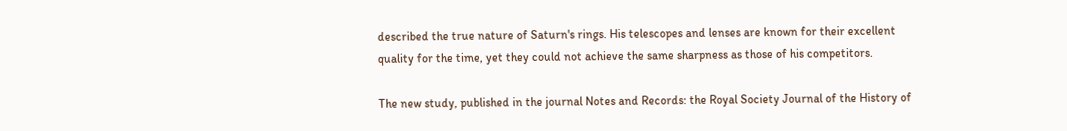described the true nature of Saturn's rings. His telescopes and lenses are known for their excellent quality for the time, yet they could not achieve the same sharpness as those of his competitors.

The new study, published in the journal Notes and Records: the Royal Society Journal of the History of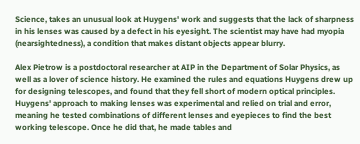Science, takes an unusual look at Huygens' work and suggests that the lack of sharpness in his lenses was caused by a defect in his eyesight. The scientist may have had myopia (nearsightedness), a condition that makes distant objects appear blurry.

Alex Pietrow is a postdoctoral researcher at AIP in the Department of Solar Physics, as well as a lover of science history. He examined the rules and equations Huygens drew up for designing telescopes, and found that they fell short of modern optical principles. Huygens' approach to making lenses was experimental and relied on trial and error, meaning he tested combinations of different lenses and eyepieces to find the best working telescope. Once he did that, he made tables and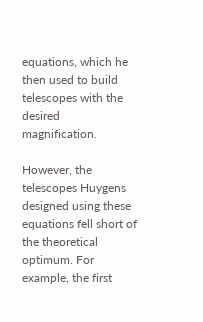equations, which he then used to build telescopes with the desired magnification.

However, the telescopes Huygens designed using these equations fell short of the theoretical optimum. For example, the first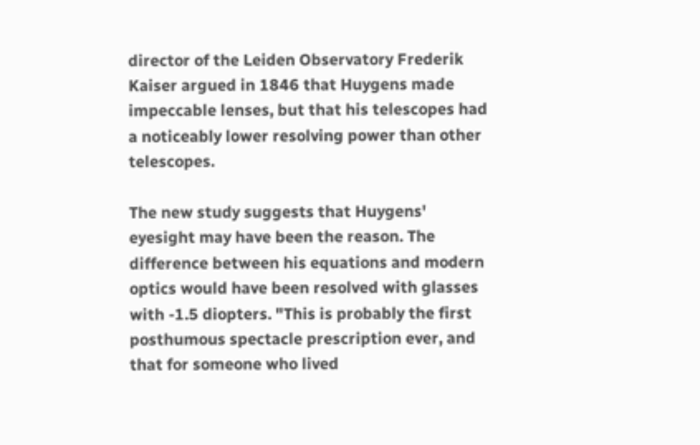director of the Leiden Observatory Frederik Kaiser argued in 1846 that Huygens made impeccable lenses, but that his telescopes had a noticeably lower resolving power than other telescopes.

The new study suggests that Huygens' eyesight may have been the reason. The difference between his equations and modern optics would have been resolved with glasses with -1.5 diopters. "This is probably the first posthumous spectacle prescription ever, and that for someone who lived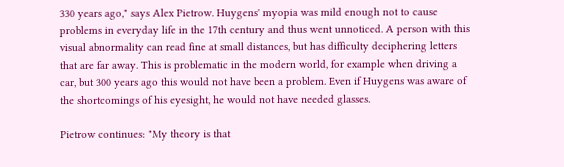330 years ago," says Alex Pietrow. Huygens' myopia was mild enough not to cause problems in everyday life in the 17th century and thus went unnoticed. A person with this visual abnormality can read fine at small distances, but has difficulty deciphering letters that are far away. This is problematic in the modern world, for example when driving a car, but 300 years ago this would not have been a problem. Even if Huygens was aware of the shortcomings of his eyesight, he would not have needed glasses.

Pietrow continues: "My theory is that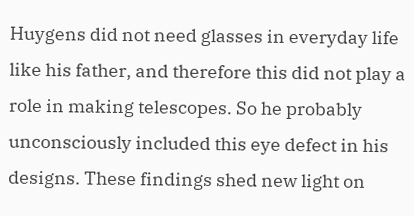Huygens did not need glasses in everyday life like his father, and therefore this did not play a role in making telescopes. So he probably unconsciously included this eye defect in his designs. These findings shed new light on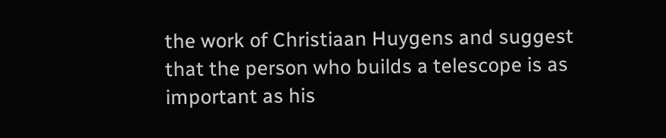the work of Christiaan Huygens and suggest that the person who builds a telescope is as important as his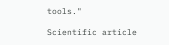tools."

Scientific article